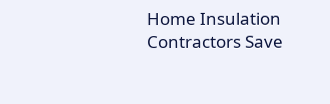Home Insulation Contractors Save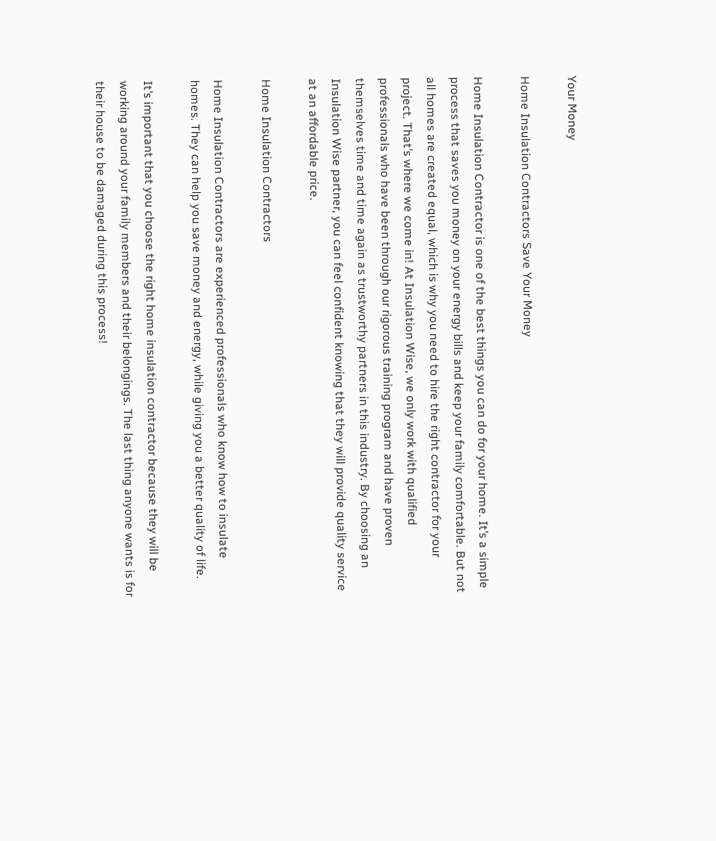Your Money

Home Insulation Contractors Save Your Money

Home Insulation Contractor is one of the best things you can do for your home. It’s a simple process that saves you money on your energy bills and keep your family comfortable. But not all homes are created equal, which is why you need to hire the right contractor for your project. That’s where we come in! At Insulation Wise, we only work with qualified professionals who have been through our rigorous training program and have proven themselves time and time again as trustworthy partners in this industry. By choosing an Insulation Wise partner, you can feel confident knowing that they will provide quality service at an affordable price.

Home Insulation Contractors

Home Insulation Contractors are experienced professionals who know how to insulate homes. They can help you save money and energy, while giving you a better quality of life.

It’s important that you choose the right home insulation contractor because they will be working around your family members and their belongings. The last thing anyone wants is for their house to be damaged during this process!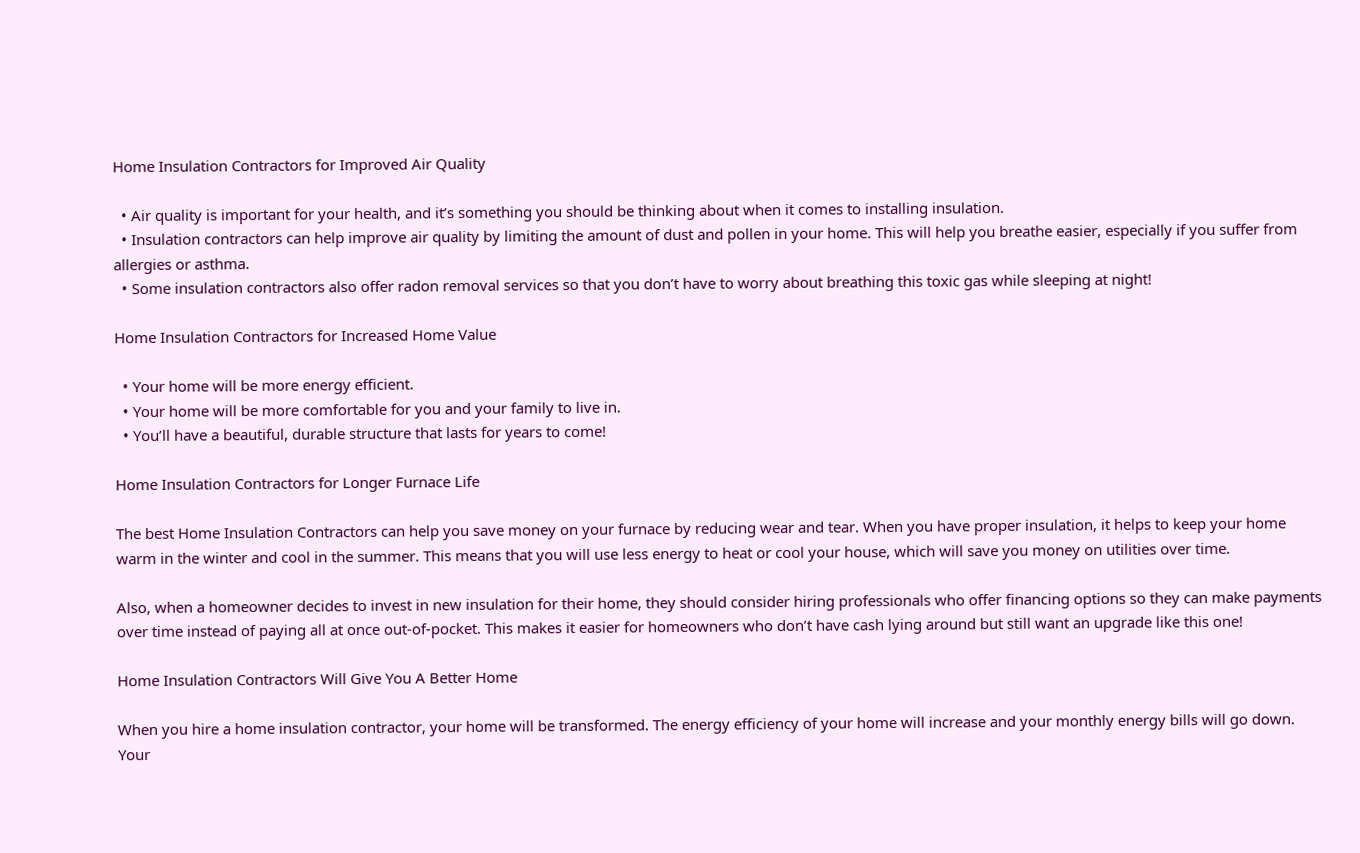Home Insulation Contractors for Improved Air Quality

  • Air quality is important for your health, and it’s something you should be thinking about when it comes to installing insulation.
  • Insulation contractors can help improve air quality by limiting the amount of dust and pollen in your home. This will help you breathe easier, especially if you suffer from allergies or asthma.
  • Some insulation contractors also offer radon removal services so that you don’t have to worry about breathing this toxic gas while sleeping at night!

Home Insulation Contractors for Increased Home Value

  • Your home will be more energy efficient.
  • Your home will be more comfortable for you and your family to live in.
  • You’ll have a beautiful, durable structure that lasts for years to come!

Home Insulation Contractors for Longer Furnace Life

The best Home Insulation Contractors can help you save money on your furnace by reducing wear and tear. When you have proper insulation, it helps to keep your home warm in the winter and cool in the summer. This means that you will use less energy to heat or cool your house, which will save you money on utilities over time.

Also, when a homeowner decides to invest in new insulation for their home, they should consider hiring professionals who offer financing options so they can make payments over time instead of paying all at once out-of-pocket. This makes it easier for homeowners who don’t have cash lying around but still want an upgrade like this one!

Home Insulation Contractors Will Give You A Better Home

When you hire a home insulation contractor, your home will be transformed. The energy efficiency of your home will increase and your monthly energy bills will go down. Your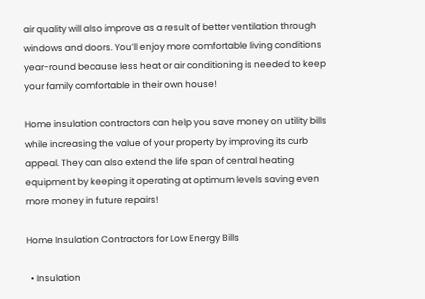air quality will also improve as a result of better ventilation through windows and doors. You’ll enjoy more comfortable living conditions year-round because less heat or air conditioning is needed to keep your family comfortable in their own house!

Home insulation contractors can help you save money on utility bills while increasing the value of your property by improving its curb appeal. They can also extend the life span of central heating equipment by keeping it operating at optimum levels saving even more money in future repairs!

Home Insulation Contractors for Low Energy Bills

  • Insulation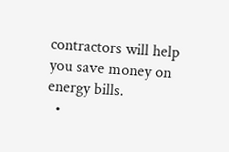contractors will help you save money on energy bills.
  •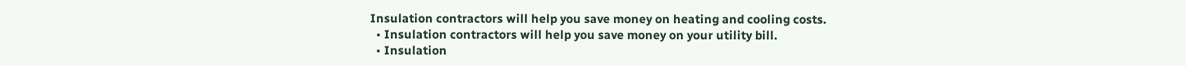Insulation contractors will help you save money on heating and cooling costs.
  • Insulation contractors will help you save money on your utility bill.
  • Insulation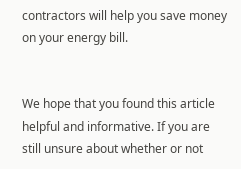contractors will help you save money on your energy bill.


We hope that you found this article helpful and informative. If you are still unsure about whether or not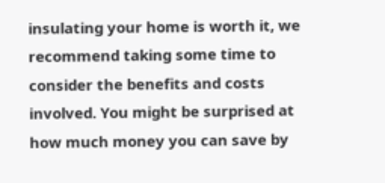insulating your home is worth it, we recommend taking some time to consider the benefits and costs involved. You might be surprised at how much money you can save by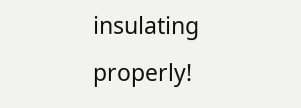insulating properly!